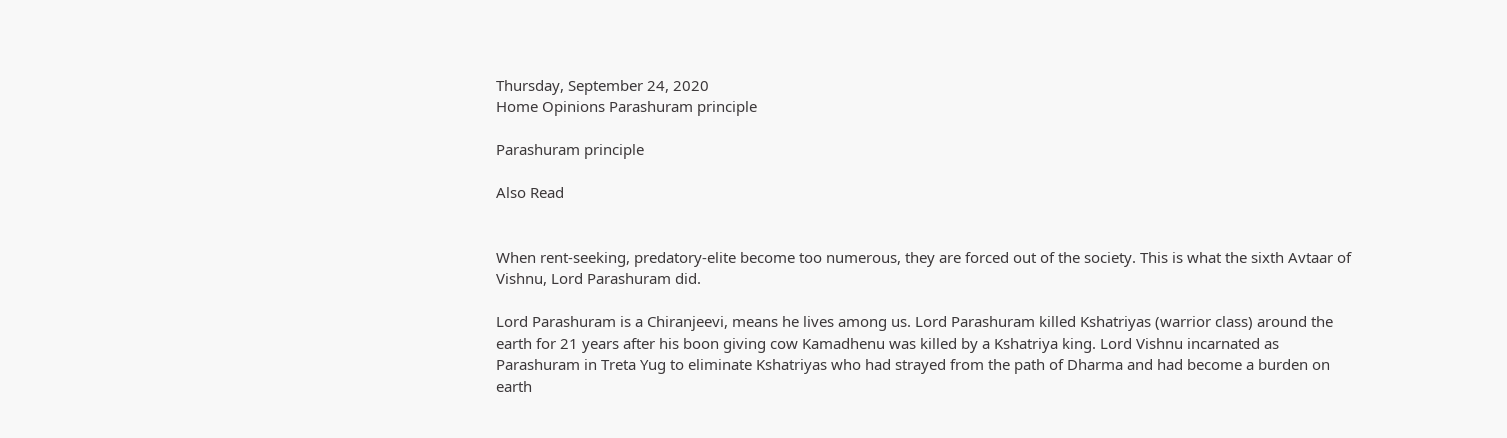Thursday, September 24, 2020
Home Opinions Parashuram principle

Parashuram principle

Also Read


When rent-seeking, predatory-elite become too numerous, they are forced out of the society. This is what the sixth Avtaar of Vishnu, Lord Parashuram did.

Lord Parashuram is a Chiranjeevi, means he lives among us. Lord Parashuram killed Kshatriyas (warrior class) around the earth for 21 years after his boon giving cow Kamadhenu was killed by a Kshatriya king. Lord Vishnu incarnated as Parashuram in Treta Yug to eliminate Kshatriyas who had strayed from the path of Dharma and had become a burden on earth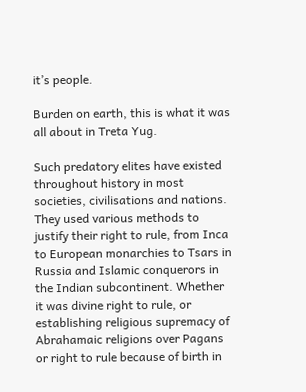it’s people.

Burden on earth, this is what it was all about in Treta Yug.

Such predatory elites have existed throughout history in most societies, civilisations and nations. They used various methods to justify their right to rule, from Inca to European monarchies to Tsars in Russia and Islamic conquerors in the Indian subcontinent. Whether it was divine right to rule, or establishing religious supremacy of Abrahamaic religions over Pagans or right to rule because of birth in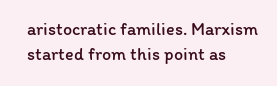aristocratic families. Marxism started from this point as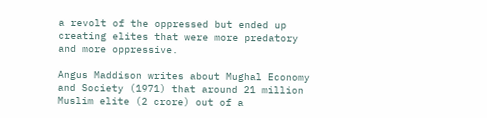a revolt of the oppressed but ended up creating elites that were more predatory and more oppressive.

Angus Maddison writes about Mughal Economy and Society (1971) that around 21 million Muslim elite (2 crore) out of a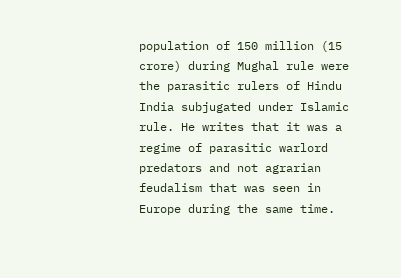population of 150 million (15 crore) during Mughal rule were the parasitic rulers of Hindu India subjugated under Islamic rule. He writes that it was a regime of parasitic warlord predators and not agrarian feudalism that was seen in Europe during the same time.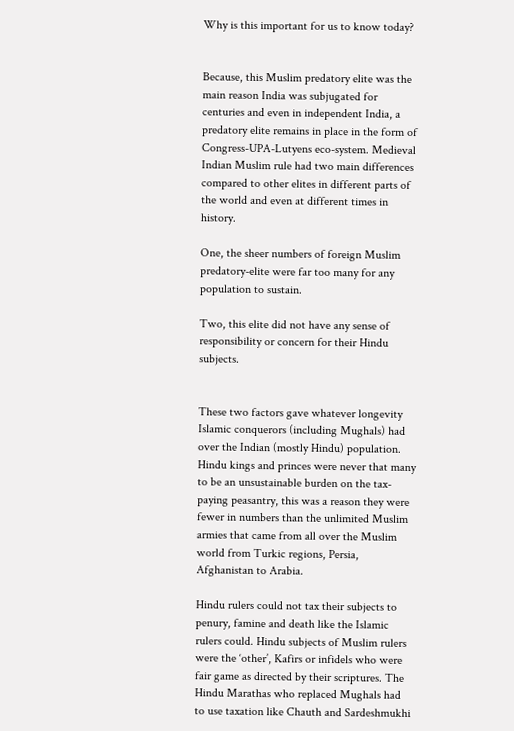Why is this important for us to know today?


Because, this Muslim predatory elite was the main reason India was subjugated for centuries and even in independent India, a predatory elite remains in place in the form of Congress-UPA-Lutyens eco-system. Medieval Indian Muslim rule had two main differences compared to other elites in different parts of the world and even at different times in history.

One, the sheer numbers of foreign Muslim predatory-elite were far too many for any population to sustain.

Two, this elite did not have any sense of responsibility or concern for their Hindu subjects.


These two factors gave whatever longevity Islamic conquerors (including Mughals) had over the Indian (mostly Hindu) population. Hindu kings and princes were never that many to be an unsustainable burden on the tax-paying peasantry, this was a reason they were fewer in numbers than the unlimited Muslim armies that came from all over the Muslim world from Turkic regions, Persia, Afghanistan to Arabia.

Hindu rulers could not tax their subjects to penury, famine and death like the Islamic rulers could. Hindu subjects of Muslim rulers were the ‘other’, Kafirs or infidels who were fair game as directed by their scriptures. The Hindu Marathas who replaced Mughals had to use taxation like Chauth and Sardeshmukhi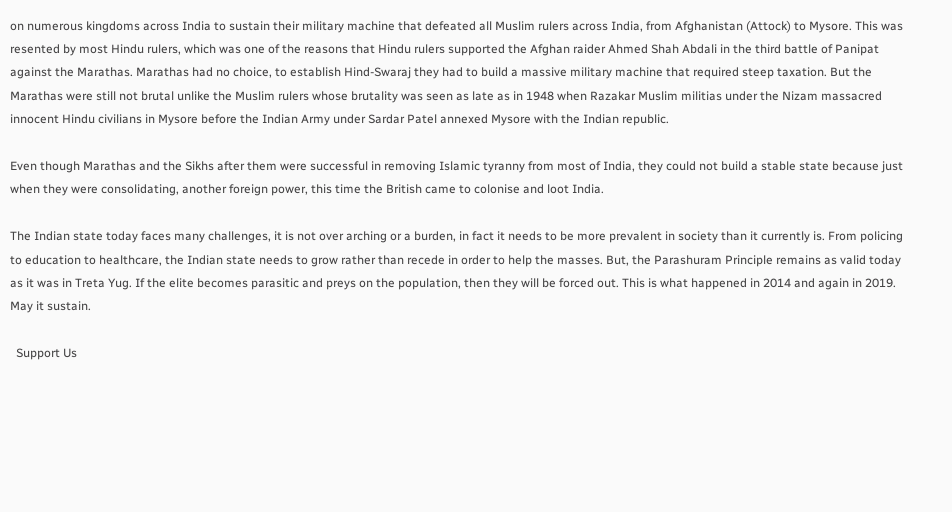on numerous kingdoms across India to sustain their military machine that defeated all Muslim rulers across India, from Afghanistan (Attock) to Mysore. This was resented by most Hindu rulers, which was one of the reasons that Hindu rulers supported the Afghan raider Ahmed Shah Abdali in the third battle of Panipat against the Marathas. Marathas had no choice, to establish Hind-Swaraj they had to build a massive military machine that required steep taxation. But the Marathas were still not brutal unlike the Muslim rulers whose brutality was seen as late as in 1948 when Razakar Muslim militias under the Nizam massacred innocent Hindu civilians in Mysore before the Indian Army under Sardar Patel annexed Mysore with the Indian republic.

Even though Marathas and the Sikhs after them were successful in removing Islamic tyranny from most of India, they could not build a stable state because just when they were consolidating, another foreign power, this time the British came to colonise and loot India.

The Indian state today faces many challenges, it is not over arching or a burden, in fact it needs to be more prevalent in society than it currently is. From policing to education to healthcare, the Indian state needs to grow rather than recede in order to help the masses. But, the Parashuram Principle remains as valid today as it was in Treta Yug. If the elite becomes parasitic and preys on the population, then they will be forced out. This is what happened in 2014 and again in 2019. May it sustain.

  Support Us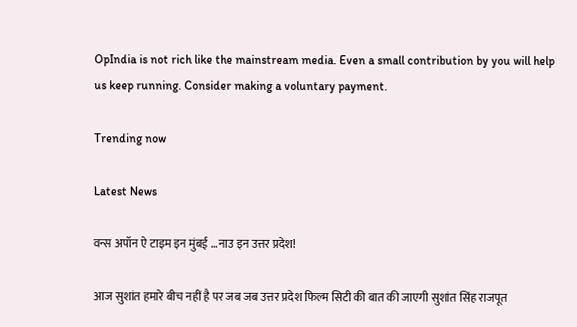OpIndia is not rich like the mainstream media. Even a small contribution by you will help us keep running. Consider making a voluntary payment.

Trending now

Latest News

वन्स अपॉन ऐ टाइम इन मुंबई …नाउ इन उत्तर प्रदेश!

आज सुशांत हमारे बीच नहीं है पर जब जब उत्तर प्रदेश फिल्म सिटी की बात की जाएगी सुशांत सिंह राजपूत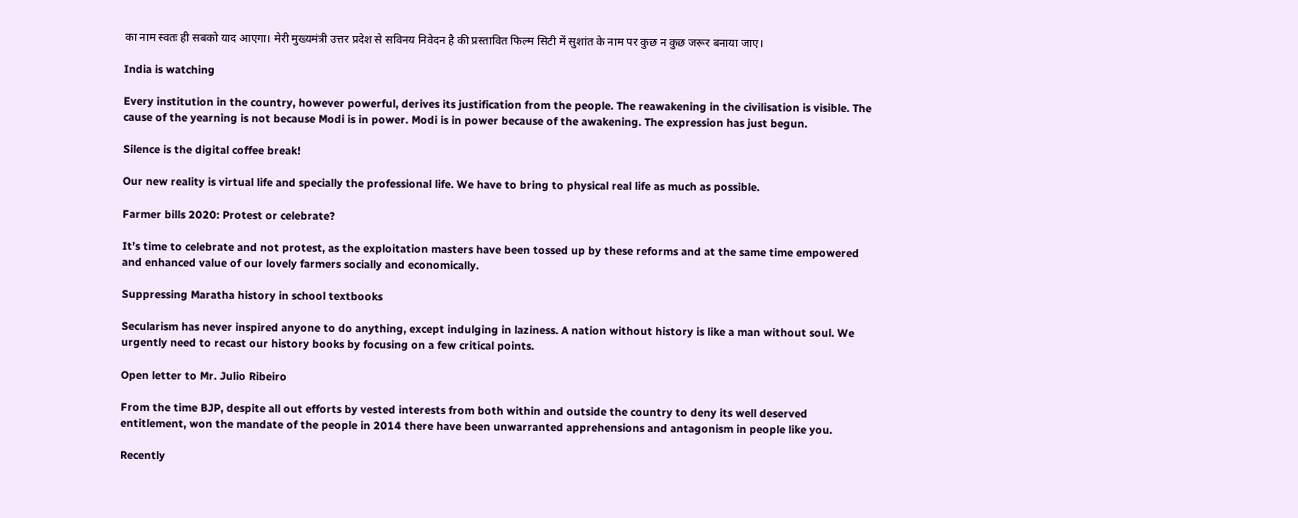का नाम स्वतः ही सबको याद आएगा। मेरी मुख्यमंत्री उत्तर प्रदेश से सविनय निवेदन है की प्रस्तावित फिल्म सिटी में सुशांत के नाम पर कुछ न कुछ जरूर बनाया जाए।

India is watching

Every institution in the country, however powerful, derives its justification from the people. The reawakening in the civilisation is visible. The cause of the yearning is not because Modi is in power. Modi is in power because of the awakening. The expression has just begun.

Silence is the digital coffee break!

Our new reality is virtual life and specially the professional life. We have to bring to physical real life as much as possible.

Farmer bills 2020: Protest or celebrate?

It’s time to celebrate and not protest, as the exploitation masters have been tossed up by these reforms and at the same time empowered and enhanced value of our lovely farmers socially and economically.

Suppressing Maratha history in school textbooks

Secularism has never inspired anyone to do anything, except indulging in laziness. A nation without history is like a man without soul. We urgently need to recast our history books by focusing on a few critical points.

Open letter to Mr. Julio Ribeiro

From the time BJP, despite all out efforts by vested interests from both within and outside the country to deny its well deserved entitlement, won the mandate of the people in 2014 there have been unwarranted apprehensions and antagonism in people like you.

Recently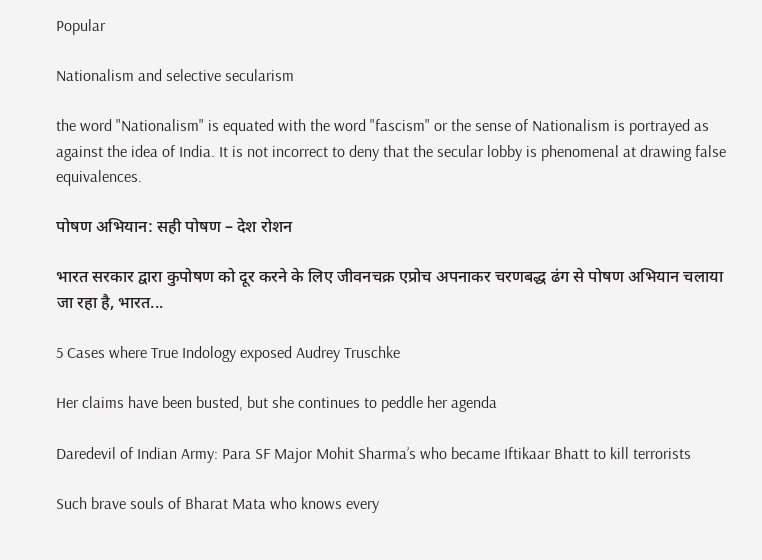Popular

Nationalism and selective secularism

the word "Nationalism" is equated with the word "fascism" or the sense of Nationalism is portrayed as against the idea of India. It is not incorrect to deny that the secular lobby is phenomenal at drawing false equivalences.

पोषण अभियान: सही पोषण – देश रोशन

भारत सरकार द्वारा कुपोषण को दूर करने के लिए जीवनचक्र एप्रोच अपनाकर चरणबद्ध ढंग से पोषण अभियान चलाया जा रहा है, भारत...

5 Cases where True Indology exposed Audrey Truschke

Her claims have been busted, but she continues to peddle her agenda

Daredevil of Indian Army: Para SF Major Mohit Sharma’s who became Iftikaar Bhatt to kill terrorists

Such brave souls of Bharat Mata who knows every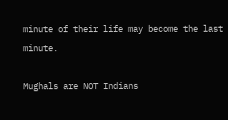minute of their life may become the last minute.

Mughals are NOT Indians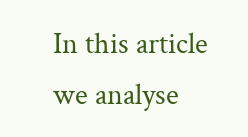In this article we analyse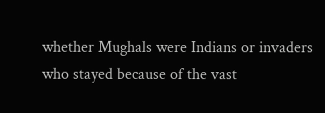whether Mughals were Indians or invaders who stayed because of the vast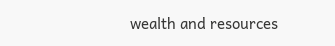wealth and resources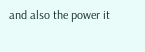and also the power it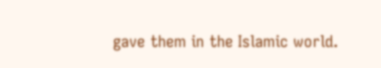gave them in the Islamic world.